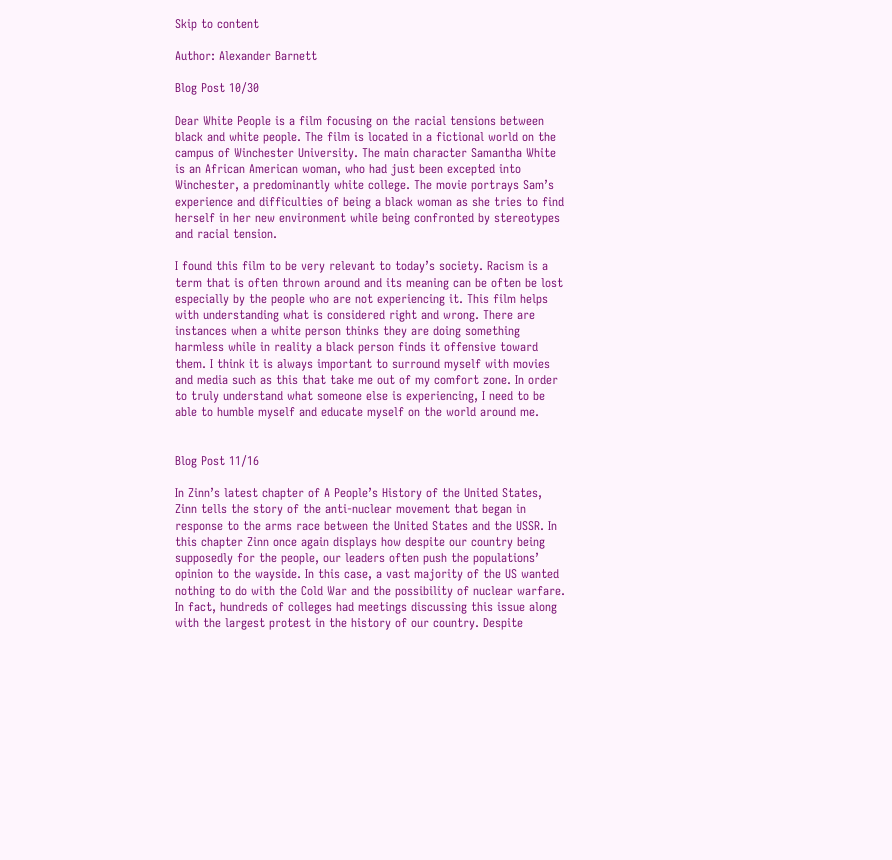Skip to content

Author: Alexander Barnett

Blog Post 10/30

Dear White People is a film focusing on the racial tensions between black and white people. The film is located in a fictional world on the campus of Winchester University. The main character Samantha White is an African American woman, who had just been excepted into Winchester, a predominantly white college. The movie portrays Sam’s experience and difficulties of being a black woman as she tries to find herself in her new environment while being confronted by stereotypes and racial tension.

I found this film to be very relevant to today’s society. Racism is a term that is often thrown around and its meaning can be often be lost especially by the people who are not experiencing it. This film helps with understanding what is considered right and wrong. There are instances when a white person thinks they are doing something harmless while in reality a black person finds it offensive toward them. I think it is always important to surround myself with movies and media such as this that take me out of my comfort zone. In order to truly understand what someone else is experiencing, I need to be able to humble myself and educate myself on the world around me.


Blog Post 11/16

In Zinn’s latest chapter of A People’s History of the United States, Zinn tells the story of the anti-nuclear movement that began in response to the arms race between the United States and the USSR. In this chapter Zinn once again displays how despite our country being supposedly for the people, our leaders often push the populations’ opinion to the wayside. In this case, a vast majority of the US wanted nothing to do with the Cold War and the possibility of nuclear warfare. In fact, hundreds of colleges had meetings discussing this issue along with the largest protest in the history of our country. Despite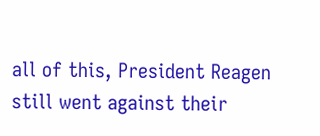all of this, President Reagen still went against their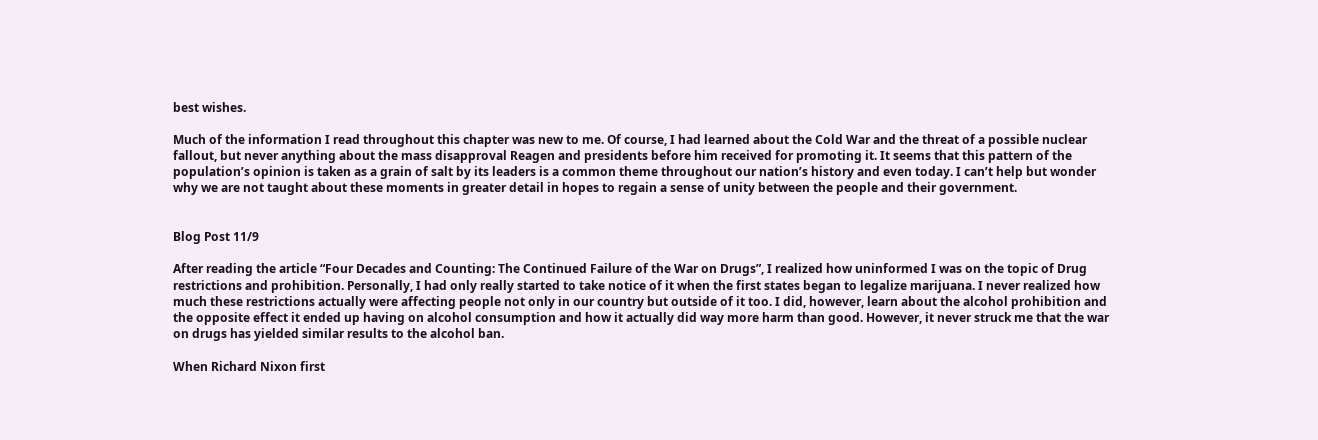best wishes.

Much of the information I read throughout this chapter was new to me. Of course, I had learned about the Cold War and the threat of a possible nuclear fallout, but never anything about the mass disapproval Reagen and presidents before him received for promoting it. It seems that this pattern of the population’s opinion is taken as a grain of salt by its leaders is a common theme throughout our nation’s history and even today. I can’t help but wonder why we are not taught about these moments in greater detail in hopes to regain a sense of unity between the people and their government.


Blog Post 11/9

After reading the article “Four Decades and Counting: The Continued Failure of the War on Drugs”, I realized how uninformed I was on the topic of Drug restrictions and prohibition. Personally, I had only really started to take notice of it when the first states began to legalize marijuana. I never realized how much these restrictions actually were affecting people not only in our country but outside of it too. I did, however, learn about the alcohol prohibition and the opposite effect it ended up having on alcohol consumption and how it actually did way more harm than good. However, it never struck me that the war on drugs has yielded similar results to the alcohol ban.

When Richard Nixon first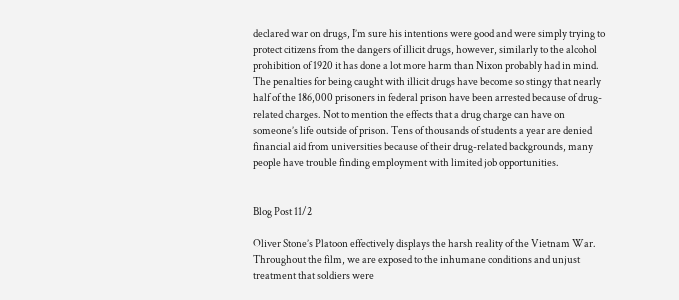declared war on drugs, I’m sure his intentions were good and were simply trying to protect citizens from the dangers of illicit drugs, however, similarly to the alcohol prohibition of 1920 it has done a lot more harm than Nixon probably had in mind. The penalties for being caught with illicit drugs have become so stingy that nearly half of the 186,000 prisoners in federal prison have been arrested because of drug-related charges. Not to mention the effects that a drug charge can have on someone’s life outside of prison. Tens of thousands of students a year are denied financial aid from universities because of their drug-related backgrounds, many people have trouble finding employment with limited job opportunities.


Blog Post 11/2

Oliver Stone’s Platoon effectively displays the harsh reality of the Vietnam War. Throughout the film, we are exposed to the inhumane conditions and unjust treatment that soldiers were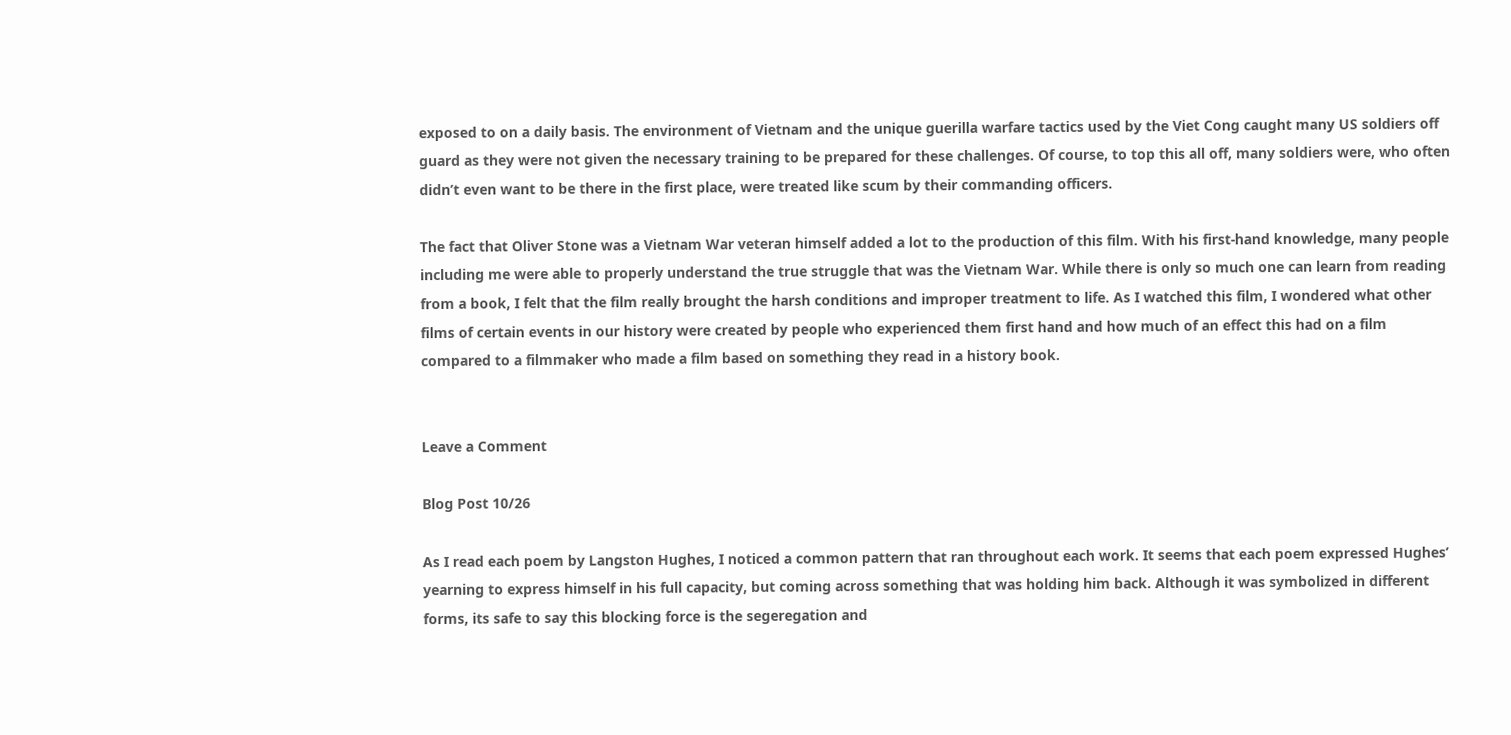exposed to on a daily basis. The environment of Vietnam and the unique guerilla warfare tactics used by the Viet Cong caught many US soldiers off guard as they were not given the necessary training to be prepared for these challenges. Of course, to top this all off, many soldiers were, who often didn’t even want to be there in the first place, were treated like scum by their commanding officers.

The fact that Oliver Stone was a Vietnam War veteran himself added a lot to the production of this film. With his first-hand knowledge, many people including me were able to properly understand the true struggle that was the Vietnam War. While there is only so much one can learn from reading from a book, I felt that the film really brought the harsh conditions and improper treatment to life. As I watched this film, I wondered what other films of certain events in our history were created by people who experienced them first hand and how much of an effect this had on a film compared to a filmmaker who made a film based on something they read in a history book.


Leave a Comment

Blog Post 10/26

As I read each poem by Langston Hughes, I noticed a common pattern that ran throughout each work. It seems that each poem expressed Hughes’ yearning to express himself in his full capacity, but coming across something that was holding him back. Although it was symbolized in different forms, its safe to say this blocking force is the segeregation and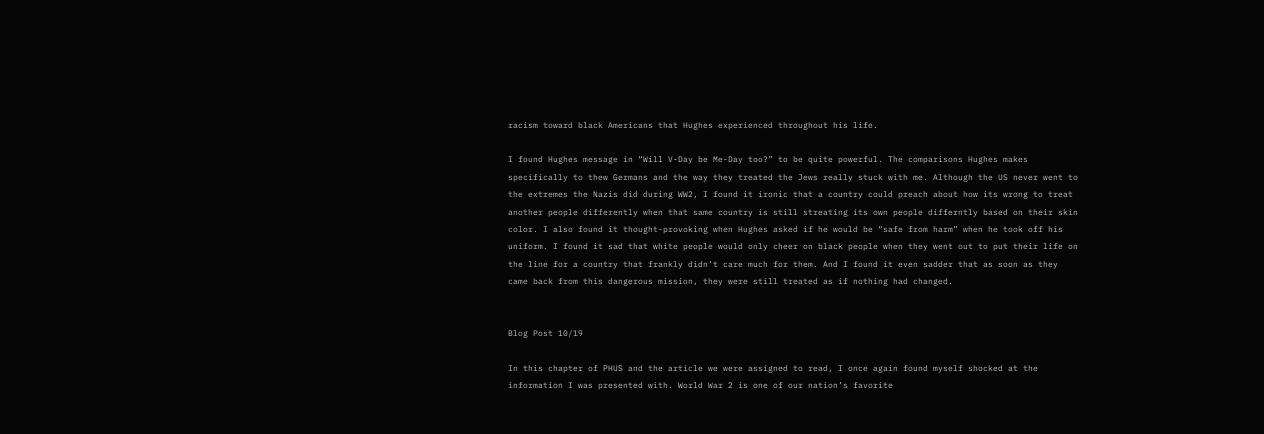racism toward black Americans that Hughes experienced throughout his life.

I found Hughes message in “Will V-Day be Me-Day too?” to be quite powerful. The comparisons Hughes makes specifically to thew Germans and the way they treated the Jews really stuck with me. Although the US never went to the extremes the Nazis did during WW2, I found it ironic that a country could preach about how its wrong to treat another people differently when that same country is still streating its own people differntly based on their skin color. I also found it thought-provoking when Hughes asked if he would be “safe from harm” when he took off his uniform. I found it sad that white people would only cheer on black people when they went out to put their life on the line for a country that frankly didn’t care much for them. And I found it even sadder that as soon as they came back from this dangerous mission, they were still treated as if nothing had changed.


Blog Post 10/19

In this chapter of PHUS and the article we were assigned to read, I once again found myself shocked at the information I was presented with. World War 2 is one of our nation’s favorite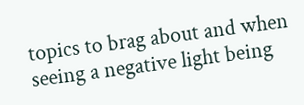topics to brag about and when seeing a negative light being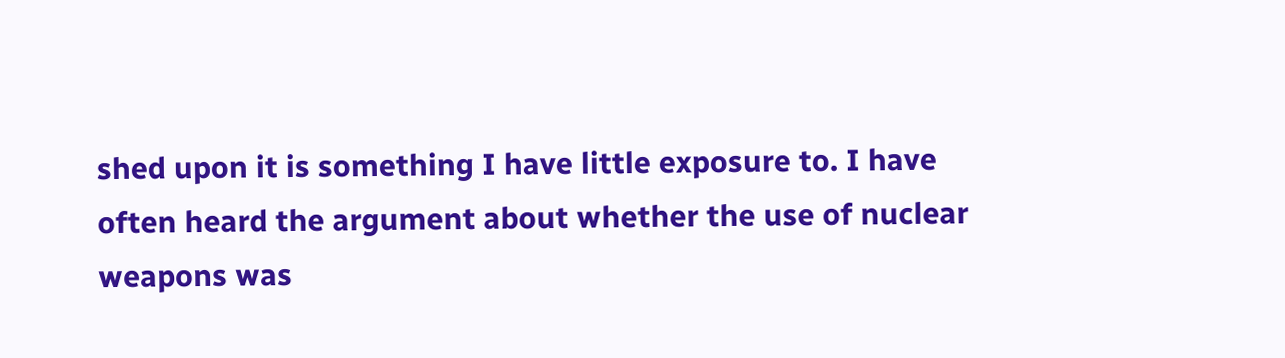shed upon it is something I have little exposure to. I have often heard the argument about whether the use of nuclear weapons was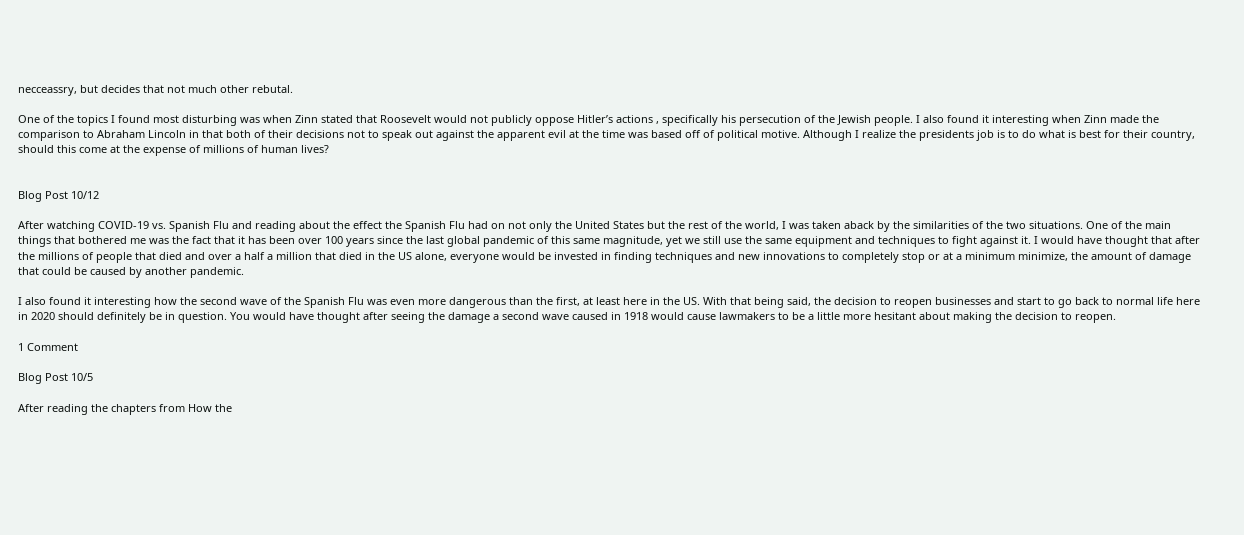necceassry, but decides that not much other rebutal.

One of the topics I found most disturbing was when Zinn stated that Roosevelt would not publicly oppose Hitler’s actions , specifically his persecution of the Jewish people. I also found it interesting when Zinn made the comparison to Abraham Lincoln in that both of their decisions not to speak out against the apparent evil at the time was based off of political motive. Although I realize the presidents job is to do what is best for their country, should this come at the expense of millions of human lives?


Blog Post 10/12

After watching COVID-19 vs. Spanish Flu and reading about the effect the Spanish Flu had on not only the United States but the rest of the world, I was taken aback by the similarities of the two situations. One of the main things that bothered me was the fact that it has been over 100 years since the last global pandemic of this same magnitude, yet we still use the same equipment and techniques to fight against it. I would have thought that after the millions of people that died and over a half a million that died in the US alone, everyone would be invested in finding techniques and new innovations to completely stop or at a minimum minimize, the amount of damage that could be caused by another pandemic.

I also found it interesting how the second wave of the Spanish Flu was even more dangerous than the first, at least here in the US. With that being said, the decision to reopen businesses and start to go back to normal life here in 2020 should definitely be in question. You would have thought after seeing the damage a second wave caused in 1918 would cause lawmakers to be a little more hesitant about making the decision to reopen.

1 Comment

Blog Post 10/5

After reading the chapters from How the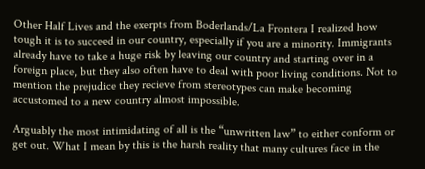Other Half Lives and the exerpts from Boderlands/La Frontera I realized how tough it is to succeed in our country, especially if you are a minority. Immigrants already have to take a huge risk by leaving our country and starting over in a foreign place, but they also often have to deal with poor living conditions. Not to mention the prejudice they recieve from stereotypes can make becoming accustomed to a new country almost impossible.

Arguably the most intimidating of all is the “unwritten law” to either conform or get out. What I mean by this is the harsh reality that many cultures face in the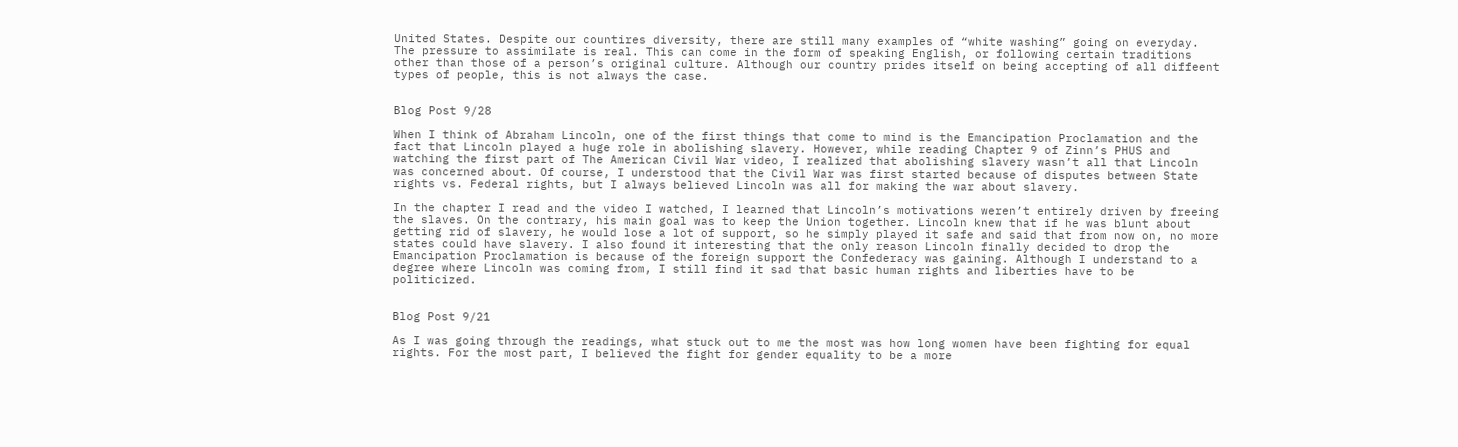United States. Despite our countires diversity, there are still many examples of “white washing” going on everyday. The pressure to assimilate is real. This can come in the form of speaking English, or following certain traditions other than those of a person’s original culture. Although our country prides itself on being accepting of all diffeent types of people, this is not always the case.


Blog Post 9/28

When I think of Abraham Lincoln, one of the first things that come to mind is the Emancipation Proclamation and the fact that Lincoln played a huge role in abolishing slavery. However, while reading Chapter 9 of Zinn’s PHUS and watching the first part of The American Civil War video, I realized that abolishing slavery wasn’t all that Lincoln was concerned about. Of course, I understood that the Civil War was first started because of disputes between State rights vs. Federal rights, but I always believed Lincoln was all for making the war about slavery.

In the chapter I read and the video I watched, I learned that Lincoln’s motivations weren’t entirely driven by freeing the slaves. On the contrary, his main goal was to keep the Union together. Lincoln knew that if he was blunt about getting rid of slavery, he would lose a lot of support, so he simply played it safe and said that from now on, no more states could have slavery. I also found it interesting that the only reason Lincoln finally decided to drop the Emancipation Proclamation is because of the foreign support the Confederacy was gaining. Although I understand to a degree where Lincoln was coming from, I still find it sad that basic human rights and liberties have to be politicized.


Blog Post 9/21

As I was going through the readings, what stuck out to me the most was how long women have been fighting for equal rights. For the most part, I believed the fight for gender equality to be a more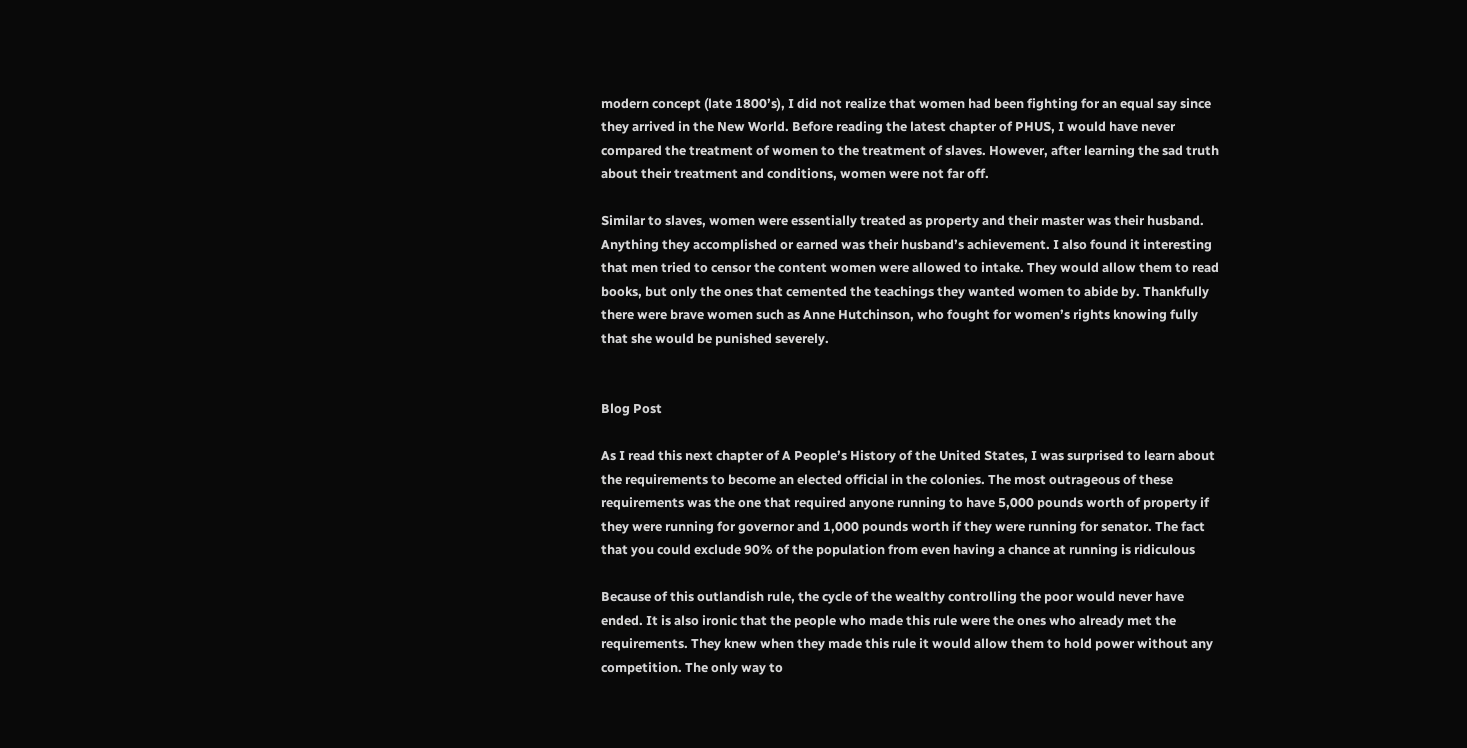modern concept (late 1800’s), I did not realize that women had been fighting for an equal say since they arrived in the New World. Before reading the latest chapter of PHUS, I would have never compared the treatment of women to the treatment of slaves. However, after learning the sad truth about their treatment and conditions, women were not far off.

Similar to slaves, women were essentially treated as property and their master was their husband. Anything they accomplished or earned was their husband’s achievement. I also found it interesting that men tried to censor the content women were allowed to intake. They would allow them to read books, but only the ones that cemented the teachings they wanted women to abide by. Thankfully there were brave women such as Anne Hutchinson, who fought for women’s rights knowing fully that she would be punished severely.


Blog Post

As I read this next chapter of A People’s History of the United States, I was surprised to learn about the requirements to become an elected official in the colonies. The most outrageous of these requirements was the one that required anyone running to have 5,000 pounds worth of property if they were running for governor and 1,000 pounds worth if they were running for senator. The fact that you could exclude 90% of the population from even having a chance at running is ridiculous

Because of this outlandish rule, the cycle of the wealthy controlling the poor would never have ended. It is also ironic that the people who made this rule were the ones who already met the requirements. They knew when they made this rule it would allow them to hold power without any competition. The only way to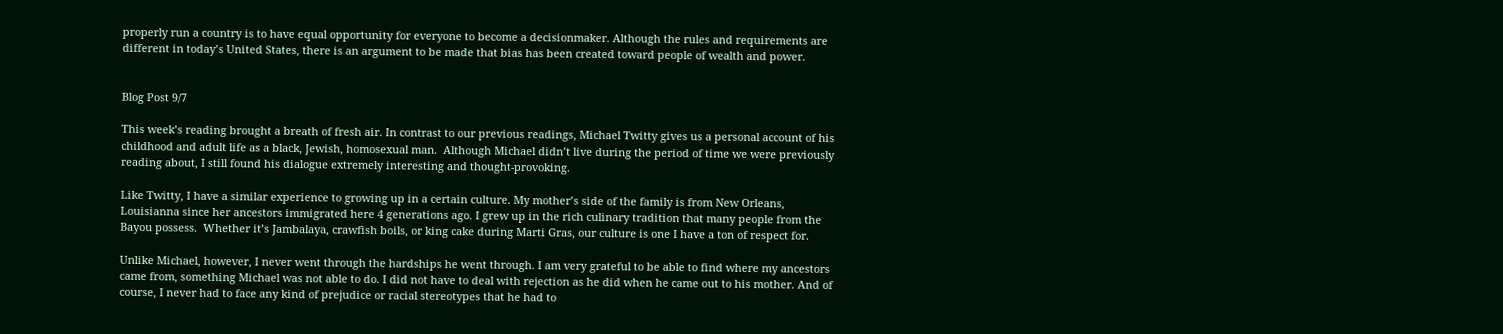properly run a country is to have equal opportunity for everyone to become a decisionmaker. Although the rules and requirements are different in today’s United States, there is an argument to be made that bias has been created toward people of wealth and power.


Blog Post 9/7

This week’s reading brought a breath of fresh air. In contrast to our previous readings, Michael Twitty gives us a personal account of his childhood and adult life as a black, Jewish, homosexual man.  Although Michael didn’t live during the period of time we were previously reading about, I still found his dialogue extremely interesting and thought-provoking.

Like Twitty, I have a similar experience to growing up in a certain culture. My mother’s side of the family is from New Orleans, Louisianna since her ancestors immigrated here 4 generations ago. I grew up in the rich culinary tradition that many people from the Bayou possess.  Whether it’s Jambalaya, crawfish boils, or king cake during Marti Gras, our culture is one I have a ton of respect for.

Unlike Michael, however, I never went through the hardships he went through. I am very grateful to be able to find where my ancestors came from, something Michael was not able to do. I did not have to deal with rejection as he did when he came out to his mother. And of course, I never had to face any kind of prejudice or racial stereotypes that he had to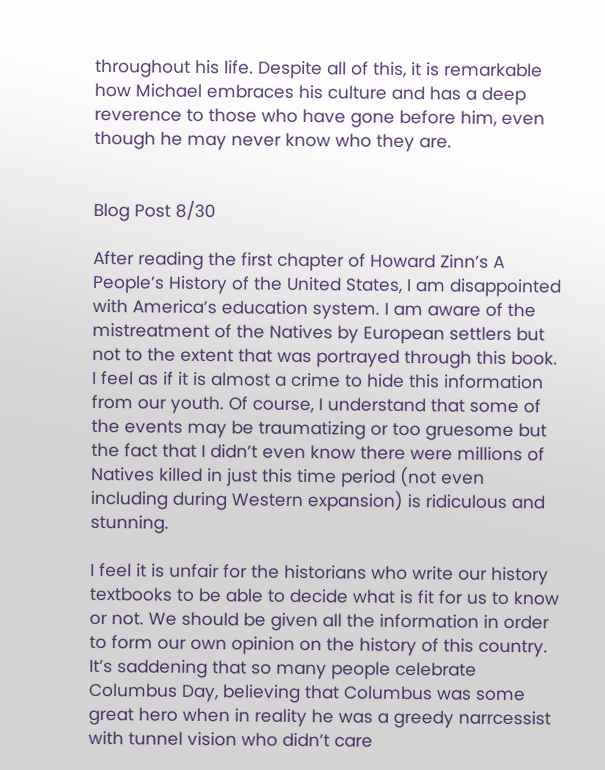throughout his life. Despite all of this, it is remarkable how Michael embraces his culture and has a deep reverence to those who have gone before him, even though he may never know who they are.


Blog Post 8/30

After reading the first chapter of Howard Zinn’s A People’s History of the United States, I am disappointed with America’s education system. I am aware of the mistreatment of the Natives by European settlers but not to the extent that was portrayed through this book. I feel as if it is almost a crime to hide this information from our youth. Of course, I understand that some of the events may be traumatizing or too gruesome but the fact that I didn’t even know there were millions of Natives killed in just this time period (not even including during Western expansion) is ridiculous and stunning.

I feel it is unfair for the historians who write our history textbooks to be able to decide what is fit for us to know or not. We should be given all the information in order to form our own opinion on the history of this country. It’s saddening that so many people celebrate Columbus Day, believing that Columbus was some great hero when in reality he was a greedy narrcessist with tunnel vision who didn’t care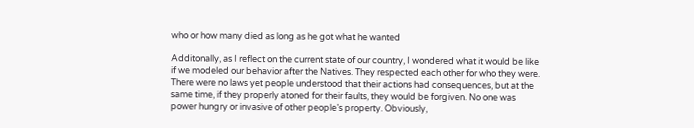who or how many died as long as he got what he wanted

Additonally, as I reflect on the current state of our country, I wondered what it would be like if we modeled our behavior after the Natives. They respected each other for who they were. There were no laws yet people understood that their actions had consequences, but at the same time, if they properly atoned for their faults, they would be forgiven. No one was power hungry or invasive of other people’s property. Obviously,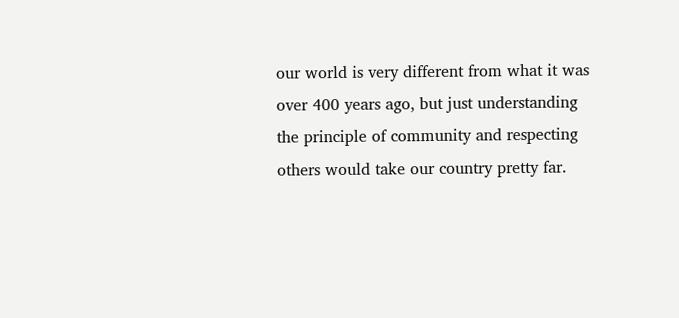our world is very different from what it was over 400 years ago, but just understanding the principle of community and respecting others would take our country pretty far.